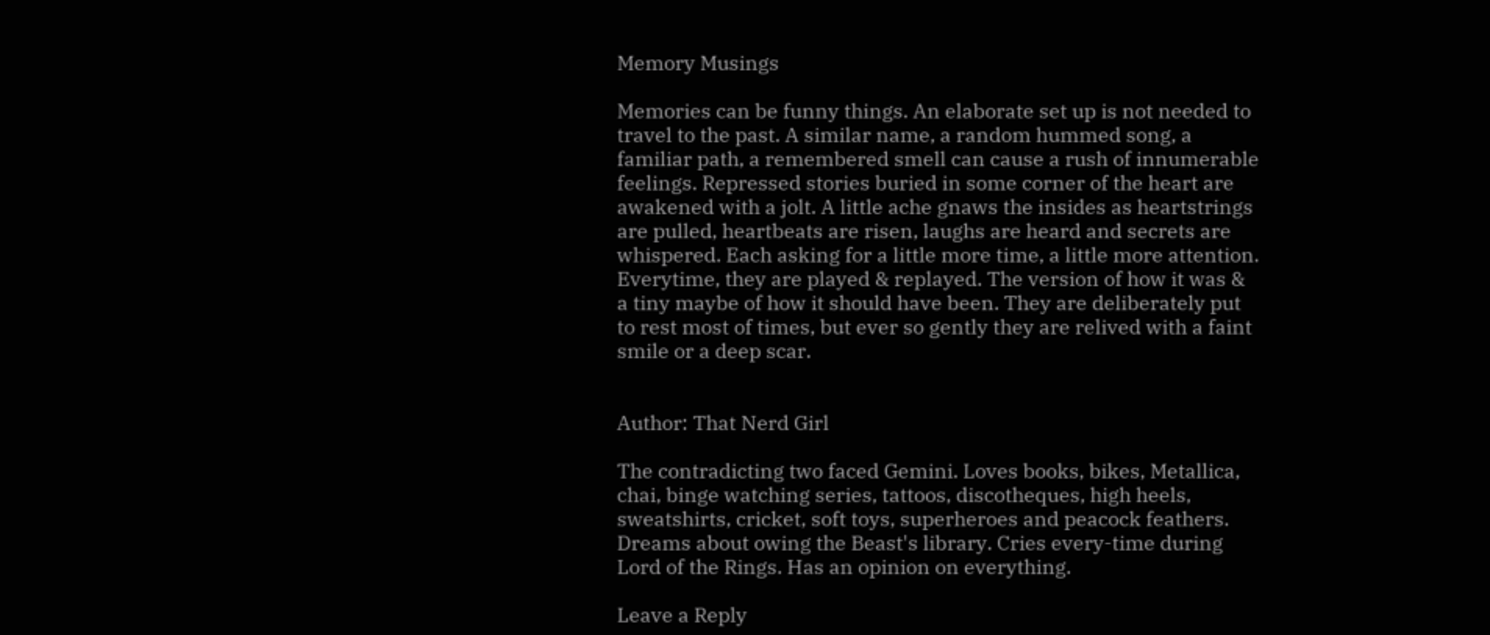Memory Musings

Memories can be funny things. An elaborate set up is not needed to travel to the past. A similar name, a random hummed song, a familiar path, a remembered smell can cause a rush of innumerable feelings. Repressed stories buried in some corner of the heart are awakened with a jolt. A little ache gnaws the insides as heartstrings are pulled, heartbeats are risen, laughs are heard and secrets are whispered. Each asking for a little more time, a little more attention. Everytime, they are played & replayed. The version of how it was & a tiny maybe of how it should have been. They are deliberately put to rest most of times, but ever so gently they are relived with a faint smile or a deep scar.


Author: That Nerd Girl

The contradicting two faced Gemini. Loves books, bikes, Metallica, chai, binge watching series, tattoos, discotheques, high heels, sweatshirts, cricket, soft toys, superheroes and peacock feathers. Dreams about owing the Beast's library. Cries every-time during Lord of the Rings. Has an opinion on everything.

Leave a Reply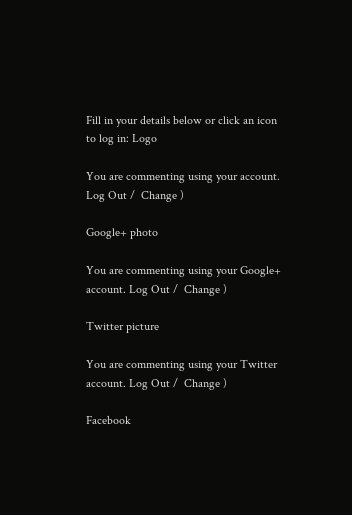Fill in your details below or click an icon to log in: Logo

You are commenting using your account. Log Out /  Change )

Google+ photo

You are commenting using your Google+ account. Log Out /  Change )

Twitter picture

You are commenting using your Twitter account. Log Out /  Change )

Facebook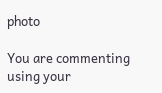photo

You are commenting using your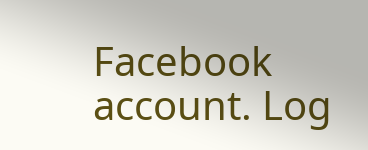Facebook account. Log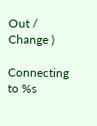Out /  Change )

Connecting to %s